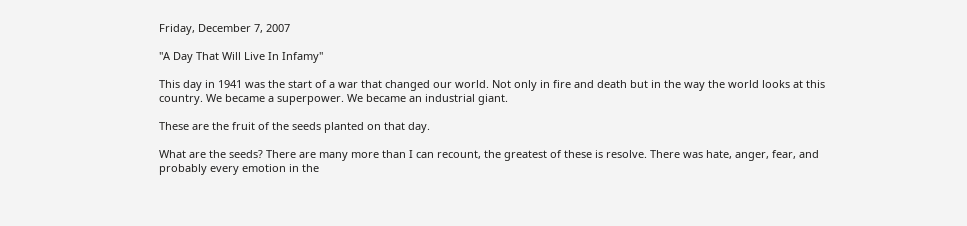Friday, December 7, 2007

"A Day That Will Live In Infamy"

This day in 1941 was the start of a war that changed our world. Not only in fire and death but in the way the world looks at this country. We became a superpower. We became an industrial giant.

These are the fruit of the seeds planted on that day.

What are the seeds? There are many more than I can recount, the greatest of these is resolve. There was hate, anger, fear, and probably every emotion in the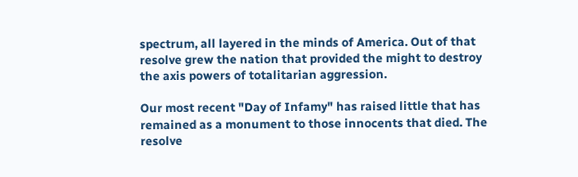spectrum, all layered in the minds of America. Out of that resolve grew the nation that provided the might to destroy the axis powers of totalitarian aggression.

Our most recent "Day of Infamy" has raised little that has remained as a monument to those innocents that died. The resolve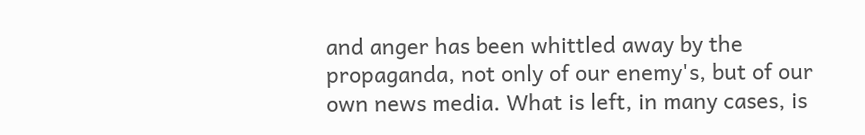and anger has been whittled away by the propaganda, not only of our enemy's, but of our own news media. What is left, in many cases, is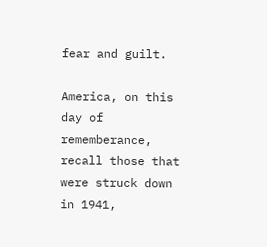fear and guilt.

America, on this day of rememberance, recall those that were struck down in 1941,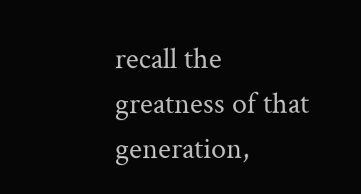recall the greatness of that generation,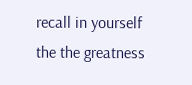recall in yourself the the greatness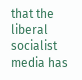that the liberal socialist media has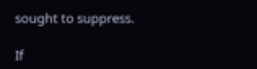sought to suppress.

If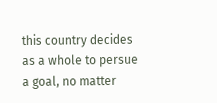this country decides as a whole to persue a goal, no matter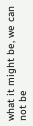what it might be, we can not be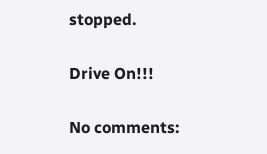stopped.

Drive On!!!

No comments: